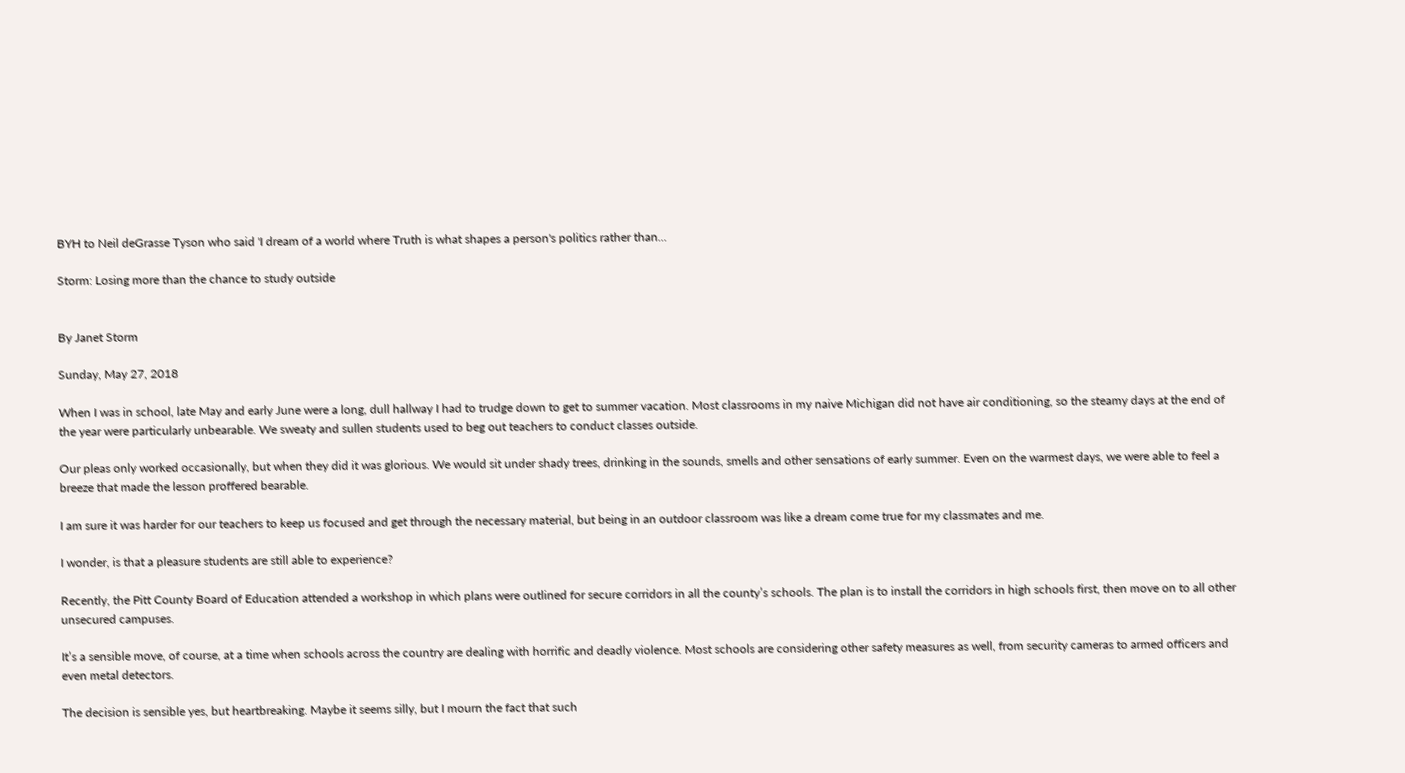BYH to Neil deGrasse Tyson who said 'I dream of a world where Truth is what shapes a person's politics rather than...

Storm: Losing more than the chance to study outside


By Janet Storm

Sunday, May 27, 2018

When I was in school, late May and early June were a long, dull hallway I had to trudge down to get to summer vacation. Most classrooms in my naive Michigan did not have air conditioning, so the steamy days at the end of the year were particularly unbearable. We sweaty and sullen students used to beg out teachers to conduct classes outside.

Our pleas only worked occasionally, but when they did it was glorious. We would sit under shady trees, drinking in the sounds, smells and other sensations of early summer. Even on the warmest days, we were able to feel a breeze that made the lesson proffered bearable.

I am sure it was harder for our teachers to keep us focused and get through the necessary material, but being in an outdoor classroom was like a dream come true for my classmates and me.

I wonder, is that a pleasure students are still able to experience?

Recently, the Pitt County Board of Education attended a workshop in which plans were outlined for secure corridors in all the county’s schools. The plan is to install the corridors in high schools first, then move on to all other unsecured campuses.

It’s a sensible move, of course, at a time when schools across the country are dealing with horrific and deadly violence. Most schools are considering other safety measures as well, from security cameras to armed officers and even metal detectors.

The decision is sensible yes, but heartbreaking. Maybe it seems silly, but I mourn the fact that such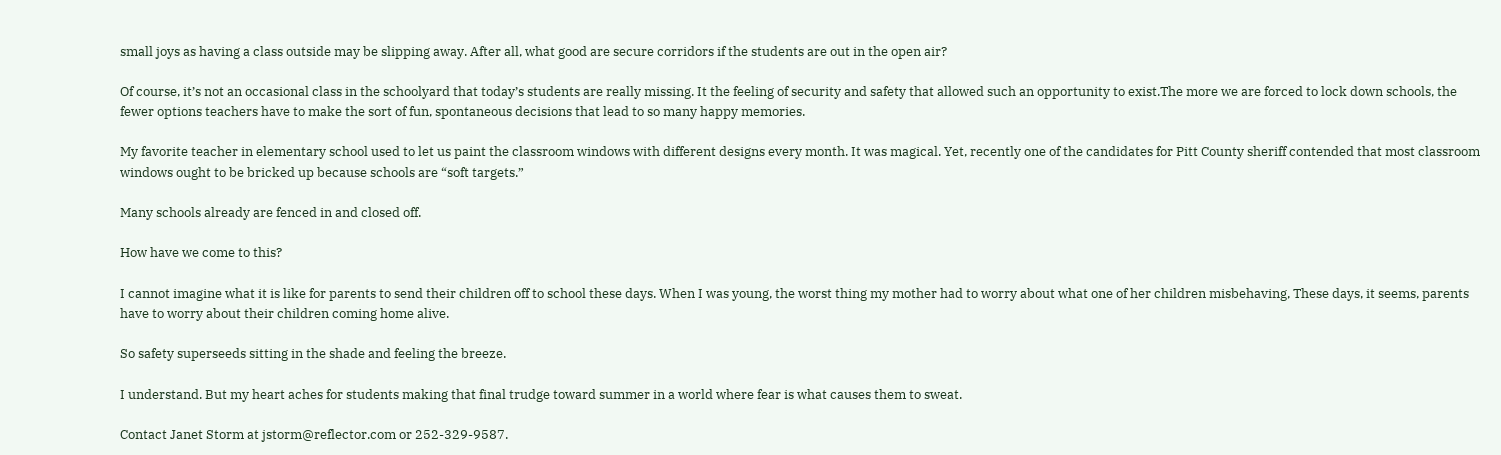small joys as having a class outside may be slipping away. After all, what good are secure corridors if the students are out in the open air?

Of course, it’s not an occasional class in the schoolyard that today’s students are really missing. It the feeling of security and safety that allowed such an opportunity to exist.The more we are forced to lock down schools, the fewer options teachers have to make the sort of fun, spontaneous decisions that lead to so many happy memories.

My favorite teacher in elementary school used to let us paint the classroom windows with different designs every month. It was magical. Yet, recently one of the candidates for Pitt County sheriff contended that most classroom windows ought to be bricked up because schools are “soft targets.”

Many schools already are fenced in and closed off.

How have we come to this?

I cannot imagine what it is like for parents to send their children off to school these days. When I was young, the worst thing my mother had to worry about what one of her children misbehaving, These days, it seems, parents have to worry about their children coming home alive.

So safety superseeds sitting in the shade and feeling the breeze.

I understand. But my heart aches for students making that final trudge toward summer in a world where fear is what causes them to sweat.

Contact Janet Storm at jstorm@reflector.com or 252-329-9587.